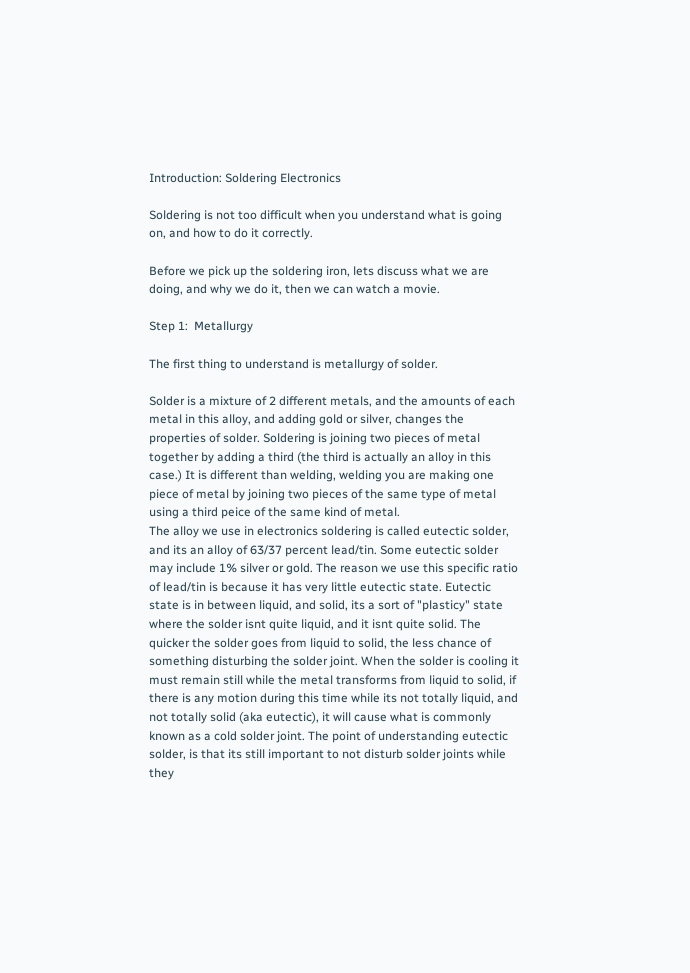Introduction: Soldering Electronics

Soldering is not too difficult when you understand what is going on, and how to do it correctly.

Before we pick up the soldering iron, lets discuss what we are doing, and why we do it, then we can watch a movie.

Step 1:  Metallurgy

The first thing to understand is metallurgy of solder.

Solder is a mixture of 2 different metals, and the amounts of each metal in this alloy, and adding gold or silver, changes the properties of solder. Soldering is joining two pieces of metal together by adding a third (the third is actually an alloy in this case.) It is different than welding, welding you are making one piece of metal by joining two pieces of the same type of metal using a third peice of the same kind of metal.
The alloy we use in electronics soldering is called eutectic solder, and its an alloy of 63/37 percent lead/tin. Some eutectic solder may include 1% silver or gold. The reason we use this specific ratio of lead/tin is because it has very little eutectic state. Eutectic state is in between liquid, and solid, its a sort of "plasticy" state where the solder isnt quite liquid, and it isnt quite solid. The quicker the solder goes from liquid to solid, the less chance of something disturbing the solder joint. When the solder is cooling it must remain still while the metal transforms from liquid to solid, if there is any motion during this time while its not totally liquid, and not totally solid (aka eutectic), it will cause what is commonly known as a cold solder joint. The point of understanding eutectic solder, is that its still important to not disturb solder joints while they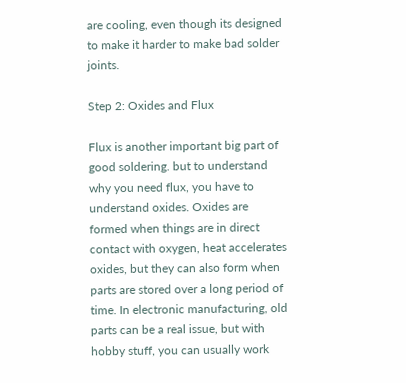are cooling, even though its designed to make it harder to make bad solder joints.

Step 2: Oxides and Flux

Flux is another important big part of good soldering. but to understand why you need flux, you have to understand oxides. Oxides are formed when things are in direct contact with oxygen, heat accelerates oxides, but they can also form when parts are stored over a long period of time. In electronic manufacturing, old parts can be a real issue, but with hobby stuff, you can usually work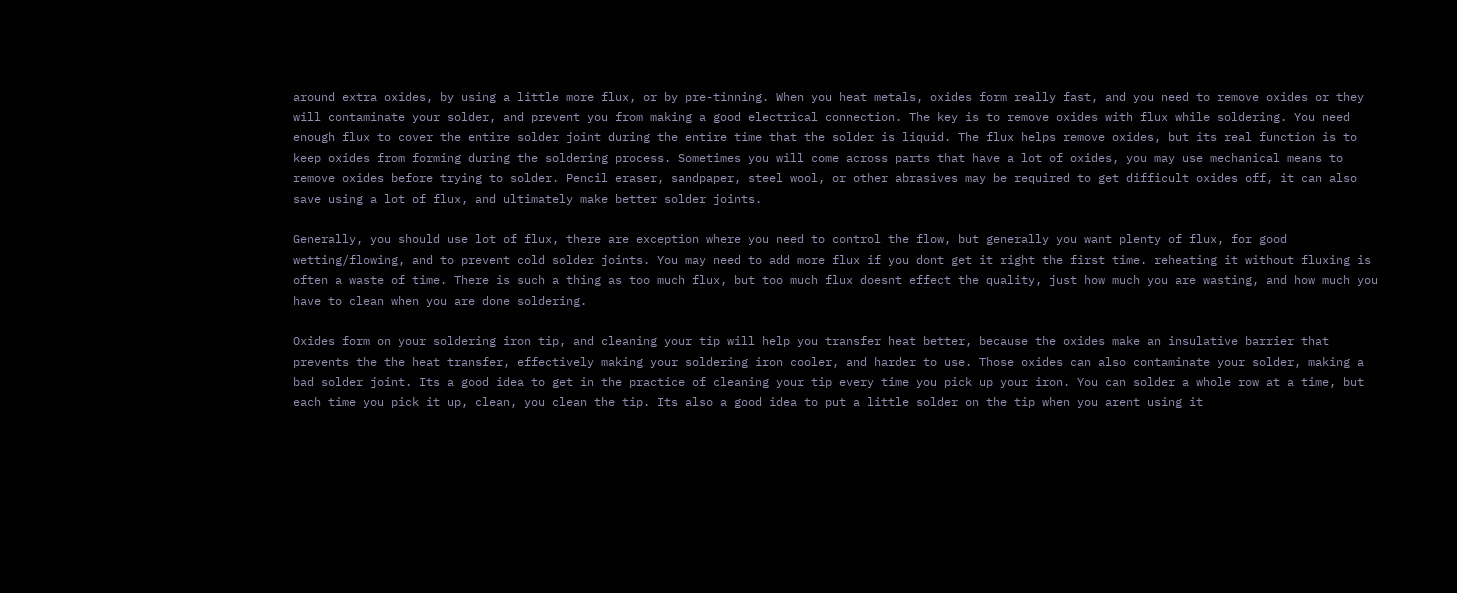around extra oxides, by using a little more flux, or by pre-tinning. When you heat metals, oxides form really fast, and you need to remove oxides or they will contaminate your solder, and prevent you from making a good electrical connection. The key is to remove oxides with flux while soldering. You need enough flux to cover the entire solder joint during the entire time that the solder is liquid. The flux helps remove oxides, but its real function is to keep oxides from forming during the soldering process. Sometimes you will come across parts that have a lot of oxides, you may use mechanical means to remove oxides before trying to solder. Pencil eraser, sandpaper, steel wool, or other abrasives may be required to get difficult oxides off, it can also save using a lot of flux, and ultimately make better solder joints.

Generally, you should use lot of flux, there are exception where you need to control the flow, but generally you want plenty of flux, for good wetting/flowing, and to prevent cold solder joints. You may need to add more flux if you dont get it right the first time. reheating it without fluxing is often a waste of time. There is such a thing as too much flux, but too much flux doesnt effect the quality, just how much you are wasting, and how much you have to clean when you are done soldering.

Oxides form on your soldering iron tip, and cleaning your tip will help you transfer heat better, because the oxides make an insulative barrier that prevents the the heat transfer, effectively making your soldering iron cooler, and harder to use. Those oxides can also contaminate your solder, making a bad solder joint. Its a good idea to get in the practice of cleaning your tip every time you pick up your iron. You can solder a whole row at a time, but each time you pick it up, clean, you clean the tip. Its also a good idea to put a little solder on the tip when you arent using it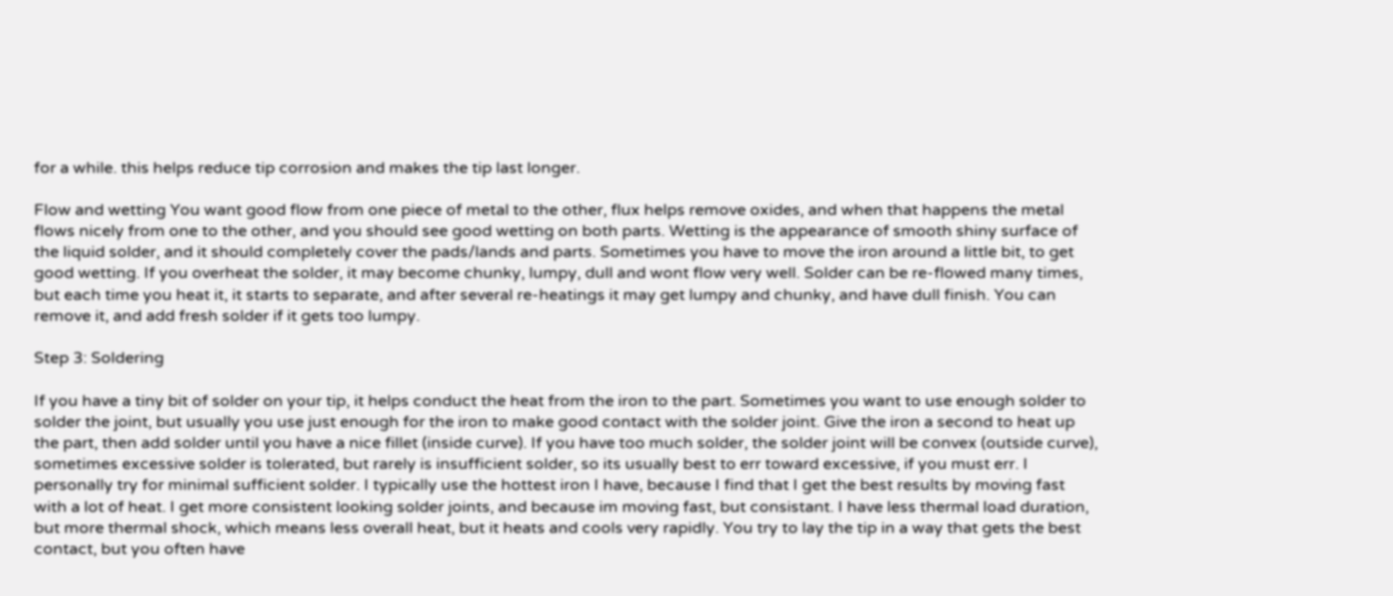for a while. this helps reduce tip corrosion and makes the tip last longer.

Flow and wetting You want good flow from one piece of metal to the other, flux helps remove oxides, and when that happens the metal flows nicely from one to the other, and you should see good wetting on both parts. Wetting is the appearance of smooth shiny surface of the liquid solder, and it should completely cover the pads/lands and parts. Sometimes you have to move the iron around a little bit, to get good wetting. If you overheat the solder, it may become chunky, lumpy, dull and wont flow very well. Solder can be re-flowed many times, but each time you heat it, it starts to separate, and after several re-heatings it may get lumpy and chunky, and have dull finish. You can remove it, and add fresh solder if it gets too lumpy.

Step 3: Soldering

If you have a tiny bit of solder on your tip, it helps conduct the heat from the iron to the part. Sometimes you want to use enough solder to solder the joint, but usually you use just enough for the iron to make good contact with the solder joint. Give the iron a second to heat up the part, then add solder until you have a nice fillet (inside curve). If you have too much solder, the solder joint will be convex (outside curve), sometimes excessive solder is tolerated, but rarely is insufficient solder, so its usually best to err toward excessive, if you must err. I personally try for minimal sufficient solder. I typically use the hottest iron I have, because I find that I get the best results by moving fast with a lot of heat. I get more consistent looking solder joints, and because im moving fast, but consistant. I have less thermal load duration, but more thermal shock, which means less overall heat, but it heats and cools very rapidly. You try to lay the tip in a way that gets the best contact, but you often have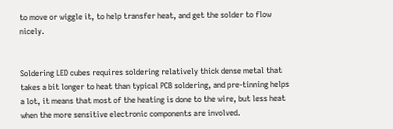to move or wiggle it, to help transfer heat, and get the solder to flow nicely.


Soldering LED cubes requires soldering relatively thick dense metal that takes a bit longer to heat than typical PCB soldering, and pre-tinning helps a lot, it means that most of the heating is done to the wire, but less heat when the more sensitive electronic components are involved.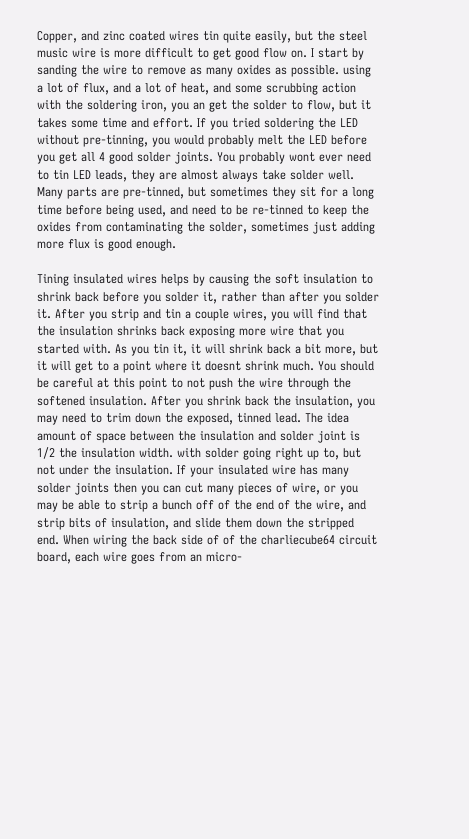Copper, and zinc coated wires tin quite easily, but the steel music wire is more difficult to get good flow on. I start by sanding the wire to remove as many oxides as possible. using a lot of flux, and a lot of heat, and some scrubbing action with the soldering iron, you an get the solder to flow, but it takes some time and effort. If you tried soldering the LED without pre-tinning, you would probably melt the LED before you get all 4 good solder joints. You probably wont ever need to tin LED leads, they are almost always take solder well. Many parts are pre-tinned, but sometimes they sit for a long time before being used, and need to be re-tinned to keep the oxides from contaminating the solder, sometimes just adding more flux is good enough.

Tining insulated wires helps by causing the soft insulation to shrink back before you solder it, rather than after you solder it. After you strip and tin a couple wires, you will find that the insulation shrinks back exposing more wire that you started with. As you tin it, it will shrink back a bit more, but it will get to a point where it doesnt shrink much. You should be careful at this point to not push the wire through the softened insulation. After you shrink back the insulation, you may need to trim down the exposed, tinned lead. The idea amount of space between the insulation and solder joint is 1/2 the insulation width. with solder going right up to, but not under the insulation. If your insulated wire has many solder joints then you can cut many pieces of wire, or you may be able to strip a bunch off of the end of the wire, and strip bits of insulation, and slide them down the stripped end. When wiring the back side of of the charliecube64 circuit board, each wire goes from an micro-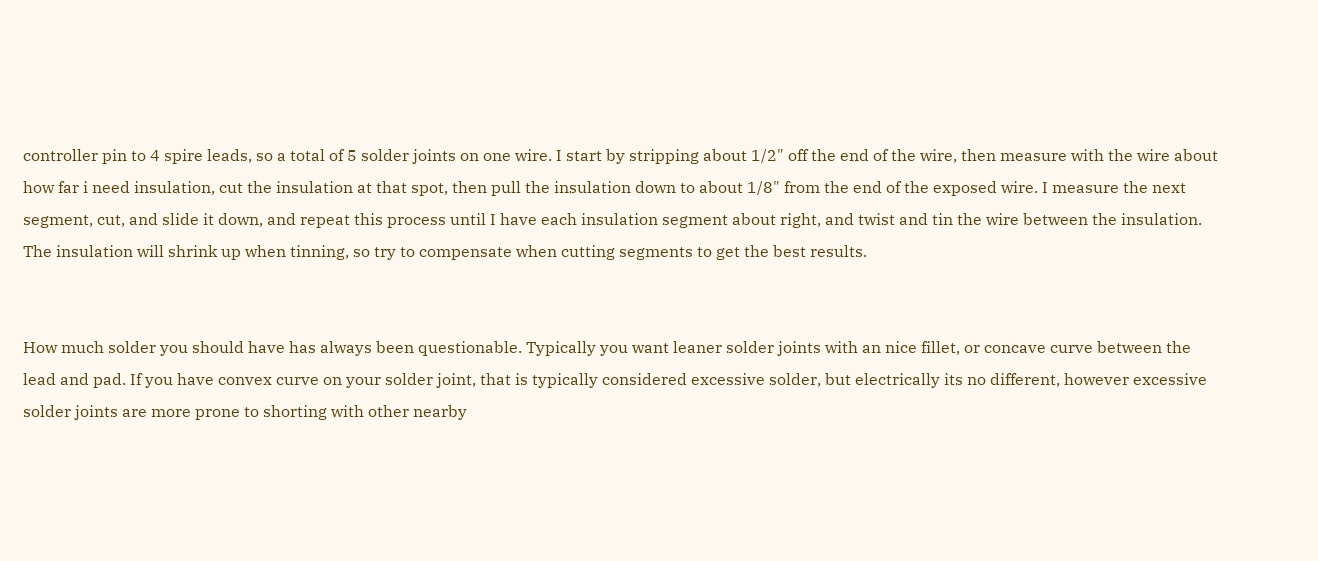controller pin to 4 spire leads, so a total of 5 solder joints on one wire. I start by stripping about 1/2" off the end of the wire, then measure with the wire about how far i need insulation, cut the insulation at that spot, then pull the insulation down to about 1/8" from the end of the exposed wire. I measure the next segment, cut, and slide it down, and repeat this process until I have each insulation segment about right, and twist and tin the wire between the insulation. The insulation will shrink up when tinning, so try to compensate when cutting segments to get the best results.


How much solder you should have has always been questionable. Typically you want leaner solder joints with an nice fillet, or concave curve between the lead and pad. If you have convex curve on your solder joint, that is typically considered excessive solder, but electrically its no different, however excessive solder joints are more prone to shorting with other nearby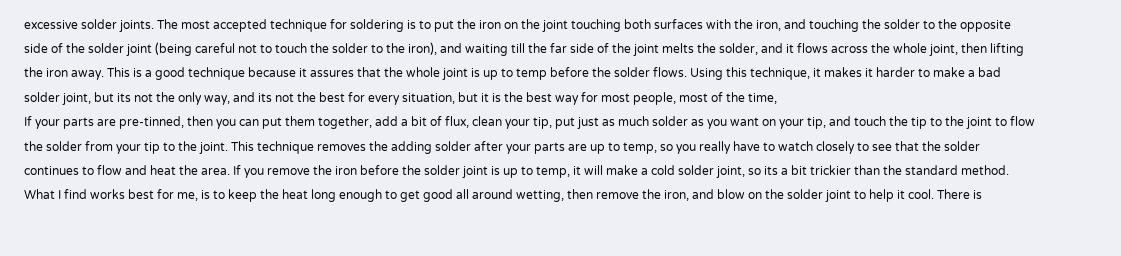excessive solder joints. The most accepted technique for soldering is to put the iron on the joint touching both surfaces with the iron, and touching the solder to the opposite side of the solder joint (being careful not to touch the solder to the iron), and waiting till the far side of the joint melts the solder, and it flows across the whole joint, then lifting the iron away. This is a good technique because it assures that the whole joint is up to temp before the solder flows. Using this technique, it makes it harder to make a bad solder joint, but its not the only way, and its not the best for every situation, but it is the best way for most people, most of the time,
If your parts are pre-tinned, then you can put them together, add a bit of flux, clean your tip, put just as much solder as you want on your tip, and touch the tip to the joint to flow the solder from your tip to the joint. This technique removes the adding solder after your parts are up to temp, so you really have to watch closely to see that the solder continues to flow and heat the area. If you remove the iron before the solder joint is up to temp, it will make a cold solder joint, so its a bit trickier than the standard method. What I find works best for me, is to keep the heat long enough to get good all around wetting, then remove the iron, and blow on the solder joint to help it cool. There is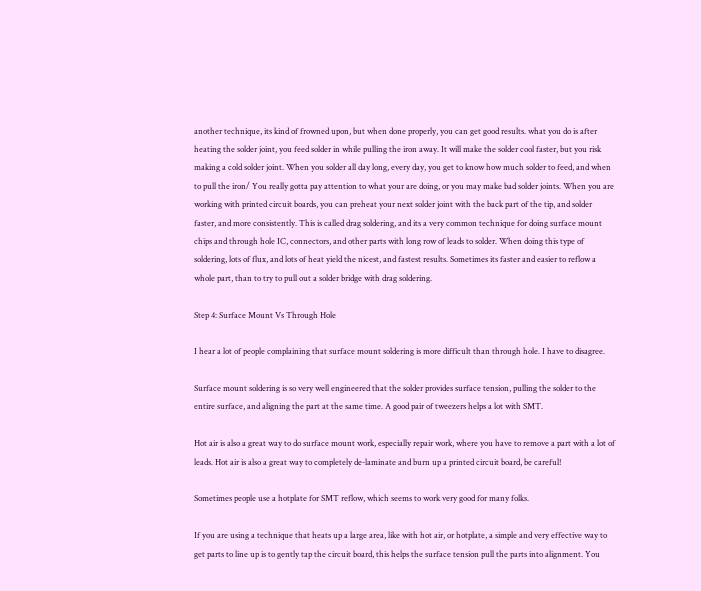another technique, its kind of frowned upon, but when done properly, you can get good results. what you do is after heating the solder joint, you feed solder in while pulling the iron away. It will make the solder cool faster, but you risk making a cold solder joint. When you solder all day long, every day, you get to know how much solder to feed, and when to pull the iron/ You really gotta pay attention to what your are doing, or you may make bad solder joints. When you are working with printed circuit boards, you can preheat your next solder joint with the back part of the tip, and solder faster, and more consistently. This is called drag soldering, and its a very common technique for doing surface mount chips and through hole IC, connectors, and other parts with long row of leads to solder. When doing this type of soldering, lots of flux, and lots of heat yield the nicest, and fastest results. Sometimes its faster and easier to reflow a whole part, than to try to pull out a solder bridge with drag soldering.

Step 4: Surface Mount Vs Through Hole

I hear a lot of people complaining that surface mount soldering is more difficult than through hole. I have to disagree.

Surface mount soldering is so very well engineered that the solder provides surface tension, pulling the solder to the entire surface, and aligning the part at the same time. A good pair of tweezers helps a lot with SMT.

Hot air is also a great way to do surface mount work, especially repair work, where you have to remove a part with a lot of leads. Hot air is also a great way to completely de-laminate and burn up a printed circuit board, be careful!

Sometimes people use a hotplate for SMT reflow, which seems to work very good for many folks.

If you are using a technique that heats up a large area, like with hot air, or hotplate, a simple and very effective way to get parts to line up is to gently tap the circuit board, this helps the surface tension pull the parts into alignment. You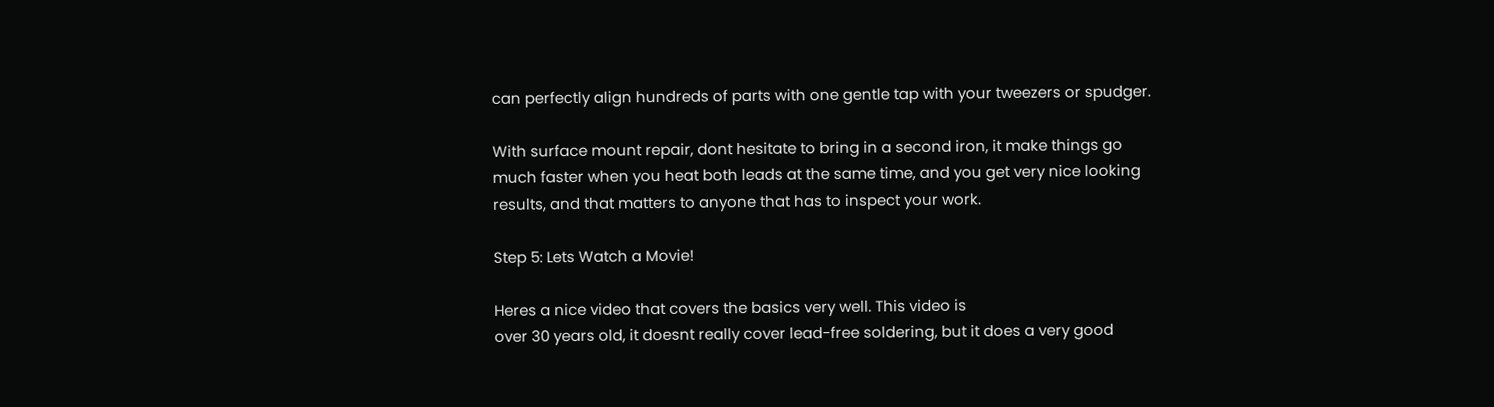can perfectly align hundreds of parts with one gentle tap with your tweezers or spudger.

With surface mount repair, dont hesitate to bring in a second iron, it make things go much faster when you heat both leads at the same time, and you get very nice looking results, and that matters to anyone that has to inspect your work.

Step 5: Lets Watch a Movie!

Heres a nice video that covers the basics very well. This video is
over 30 years old, it doesnt really cover lead-free soldering, but it does a very good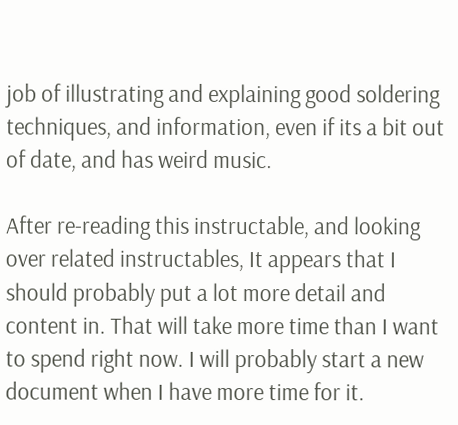job of illustrating and explaining good soldering techniques, and information, even if its a bit out of date, and has weird music.

After re-reading this instructable, and looking over related instructables, It appears that I should probably put a lot more detail and content in. That will take more time than I want to spend right now. I will probably start a new document when I have more time for it.